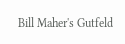Bill Maher's Gutfeld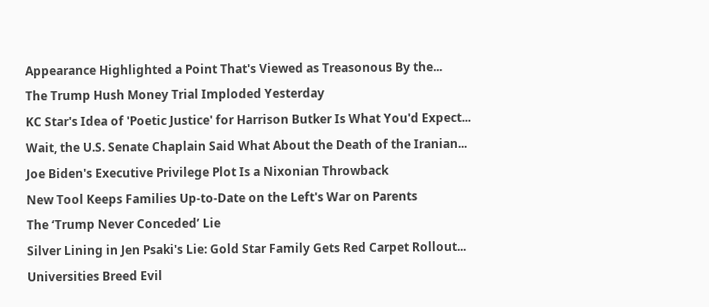Appearance Highlighted a Point That's Viewed as Treasonous By the...
The Trump Hush Money Trial Imploded Yesterday
KC Star's Idea of 'Poetic Justice' for Harrison Butker Is What You'd Expect...
Wait, the U.S. Senate Chaplain Said What About the Death of the Iranian...
Joe Biden's Executive Privilege Plot Is a Nixonian Throwback
New Tool Keeps Families Up-to-Date on the Left's War on Parents
The ‘Trump Never Conceded’ Lie
Silver Lining in Jen Psaki's Lie: Gold Star Family Gets Red Carpet Rollout...
Universities Breed Evil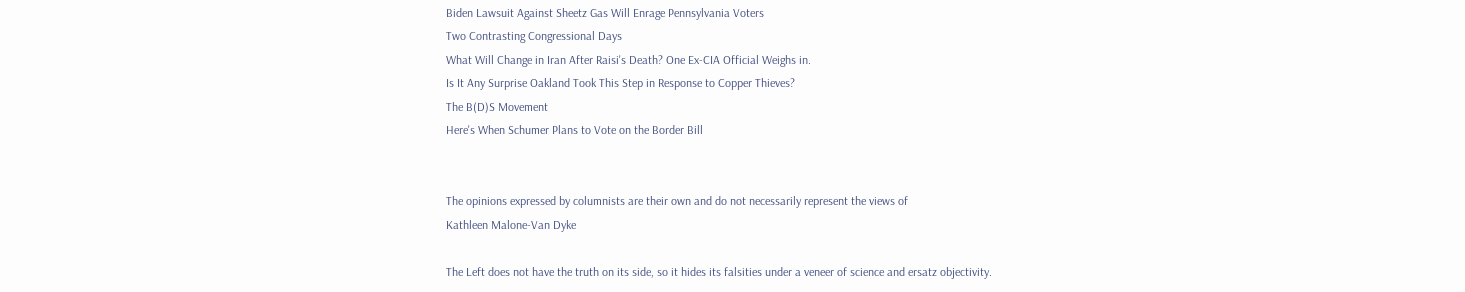Biden Lawsuit Against Sheetz Gas Will Enrage Pennsylvania Voters
Two Contrasting Congressional Days
What Will Change in Iran After Raisi's Death? One Ex-CIA Official Weighs in.
Is It Any Surprise Oakland Took This Step in Response to Copper Thieves?
The B(D)S Movement
Here's When Schumer Plans to Vote on the Border Bill


The opinions expressed by columnists are their own and do not necessarily represent the views of
Kathleen Malone-Van Dyke

The Left does not have the truth on its side, so it hides its falsities under a veneer of science and ersatz objectivity.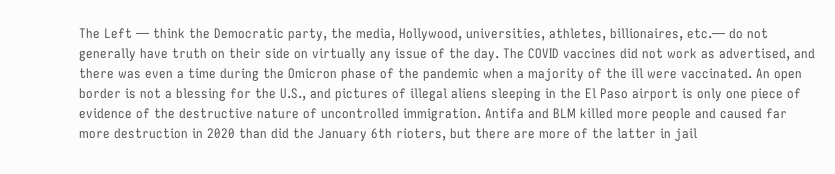The Left — think the Democratic party, the media, Hollywood, universities, athletes, billionaires, etc.— do not generally have truth on their side on virtually any issue of the day. The COVID vaccines did not work as advertised, and there was even a time during the Omicron phase of the pandemic when a majority of the ill were vaccinated. An open border is not a blessing for the U.S., and pictures of illegal aliens sleeping in the El Paso airport is only one piece of evidence of the destructive nature of uncontrolled immigration. Antifa and BLM killed more people and caused far more destruction in 2020 than did the January 6th rioters, but there are more of the latter in jail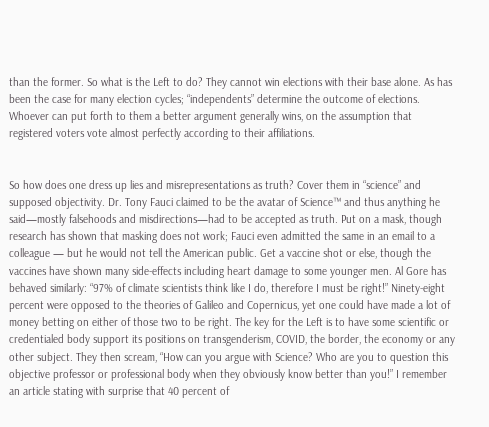than the former. So what is the Left to do? They cannot win elections with their base alone. As has been the case for many election cycles; “independents” determine the outcome of elections. Whoever can put forth to them a better argument generally wins, on the assumption that registered voters vote almost perfectly according to their affiliations.


So how does one dress up lies and misrepresentations as truth? Cover them in “science” and supposed objectivity. Dr. Tony Fauci claimed to be the avatar of Science™ and thus anything he said—mostly falsehoods and misdirections—had to be accepted as truth. Put on a mask, though research has shown that masking does not work; Fauci even admitted the same in an email to a colleague — but he would not tell the American public. Get a vaccine shot or else, though the vaccines have shown many side-effects including heart damage to some younger men. Al Gore has behaved similarly: “97% of climate scientists think like I do, therefore I must be right!” Ninety-eight percent were opposed to the theories of Galileo and Copernicus, yet one could have made a lot of money betting on either of those two to be right. The key for the Left is to have some scientific or credentialed body support its positions on transgenderism, COVID, the border, the economy or any other subject. They then scream, “How can you argue with Science? Who are you to question this objective professor or professional body when they obviously know better than you!” I remember an article stating with surprise that 40 percent of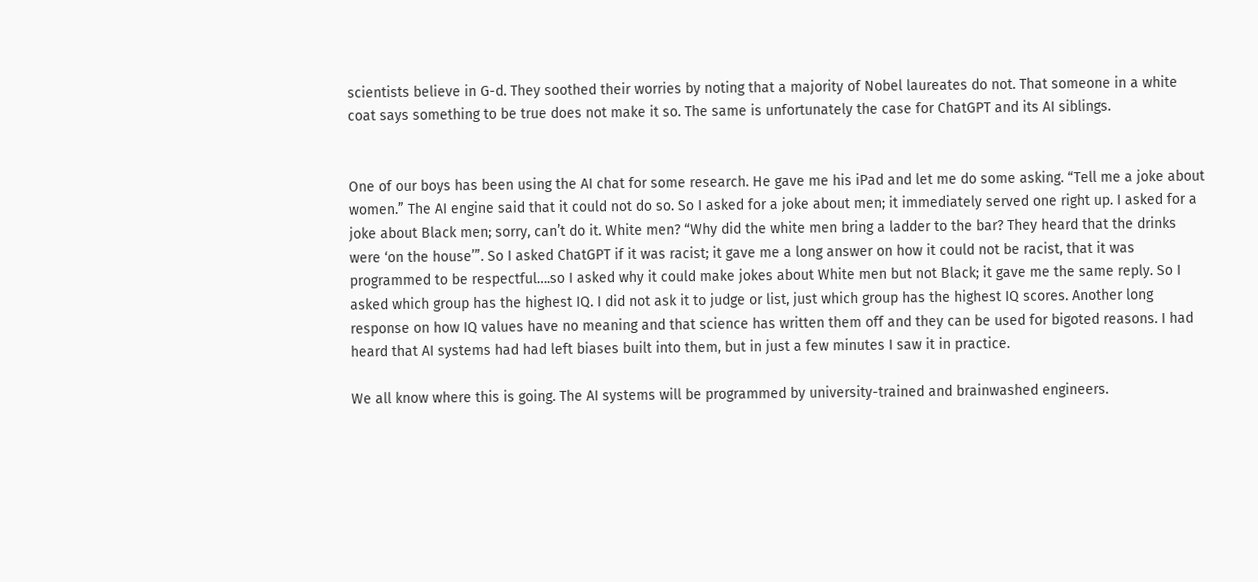scientists believe in G-d. They soothed their worries by noting that a majority of Nobel laureates do not. That someone in a white coat says something to be true does not make it so. The same is unfortunately the case for ChatGPT and its AI siblings.


One of our boys has been using the AI chat for some research. He gave me his iPad and let me do some asking. “Tell me a joke about women.” The AI engine said that it could not do so. So I asked for a joke about men; it immediately served one right up. I asked for a joke about Black men; sorry, can’t do it. White men? “Why did the white men bring a ladder to the bar? They heard that the drinks were ‘on the house’”. So I asked ChatGPT if it was racist; it gave me a long answer on how it could not be racist, that it was programmed to be respectful….so I asked why it could make jokes about White men but not Black; it gave me the same reply. So I asked which group has the highest IQ. I did not ask it to judge or list, just which group has the highest IQ scores. Another long response on how IQ values have no meaning and that science has written them off and they can be used for bigoted reasons. I had heard that AI systems had had left biases built into them, but in just a few minutes I saw it in practice.

We all know where this is going. The AI systems will be programmed by university-trained and brainwashed engineers.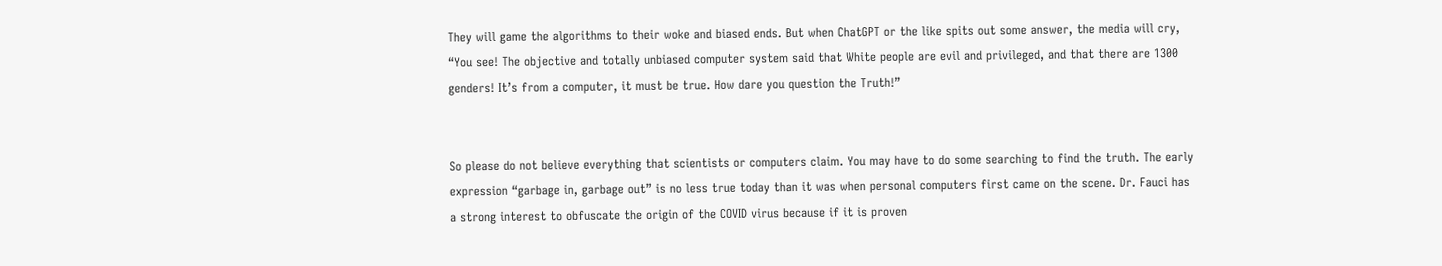They will game the algorithms to their woke and biased ends. But when ChatGPT or the like spits out some answer, the media will cry, “You see! The objective and totally unbiased computer system said that White people are evil and privileged, and that there are 1300 genders! It’s from a computer, it must be true. How dare you question the Truth!”


So please do not believe everything that scientists or computers claim. You may have to do some searching to find the truth. The early expression “garbage in, garbage out” is no less true today than it was when personal computers first came on the scene. Dr. Fauci has a strong interest to obfuscate the origin of the COVID virus because if it is proven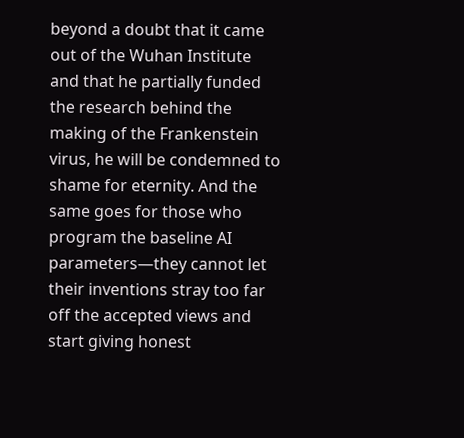beyond a doubt that it came out of the Wuhan Institute and that he partially funded the research behind the making of the Frankenstein virus, he will be condemned to shame for eternity. And the same goes for those who program the baseline AI parameters—they cannot let their inventions stray too far off the accepted views and start giving honest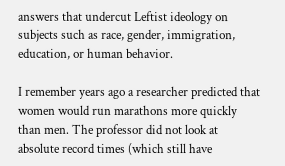answers that undercut Leftist ideology on subjects such as race, gender, immigration, education, or human behavior.

I remember years ago a researcher predicted that women would run marathons more quickly than men. The professor did not look at absolute record times (which still have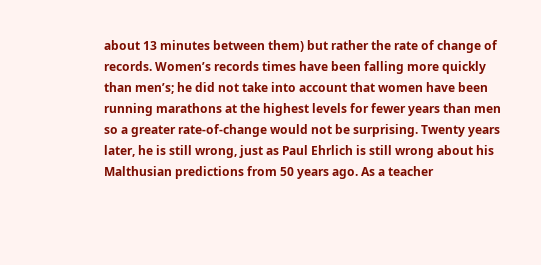about 13 minutes between them) but rather the rate of change of records. Women’s records times have been falling more quickly than men’s; he did not take into account that women have been running marathons at the highest levels for fewer years than men so a greater rate-of-change would not be surprising. Twenty years later, he is still wrong, just as Paul Ehrlich is still wrong about his Malthusian predictions from 50 years ago. As a teacher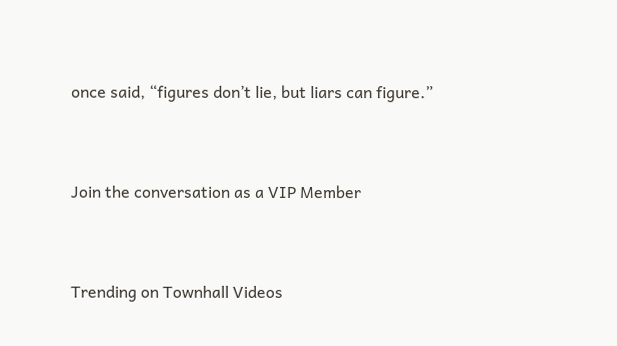once said, “figures don’t lie, but liars can figure.”


Join the conversation as a VIP Member


Trending on Townhall Videos